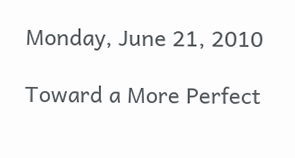Monday, June 21, 2010

Toward a More Perfect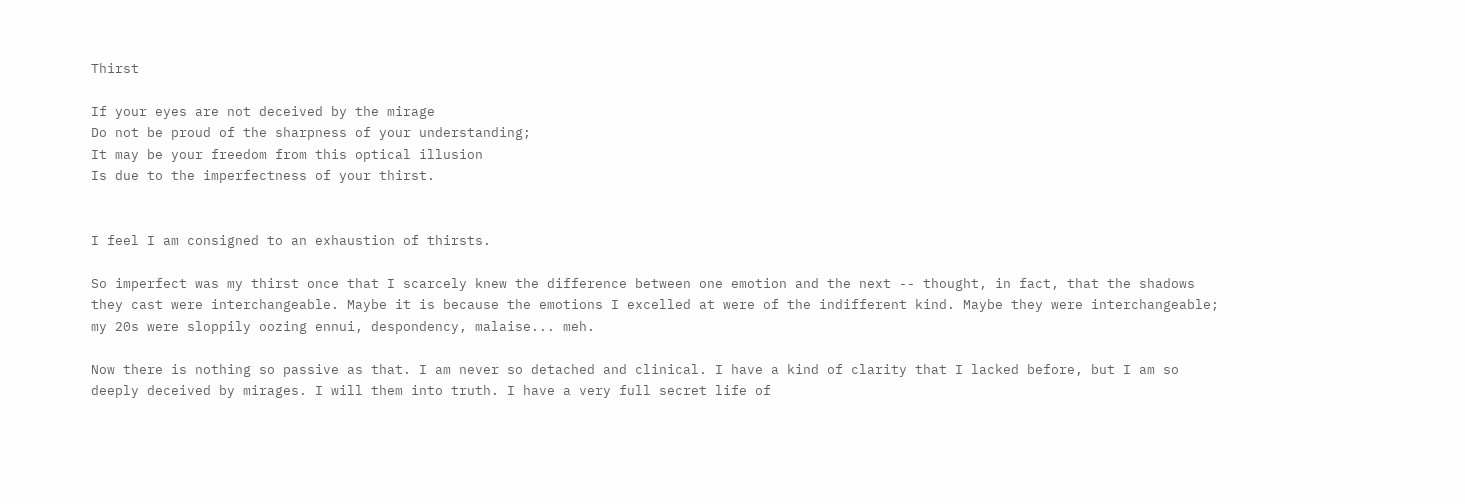Thirst

If your eyes are not deceived by the mirage
Do not be proud of the sharpness of your understanding;
It may be your freedom from this optical illusion
Is due to the imperfectness of your thirst.


I feel I am consigned to an exhaustion of thirsts.

So imperfect was my thirst once that I scarcely knew the difference between one emotion and the next -- thought, in fact, that the shadows they cast were interchangeable. Maybe it is because the emotions I excelled at were of the indifferent kind. Maybe they were interchangeable; my 20s were sloppily oozing ennui, despondency, malaise... meh.

Now there is nothing so passive as that. I am never so detached and clinical. I have a kind of clarity that I lacked before, but I am so deeply deceived by mirages. I will them into truth. I have a very full secret life of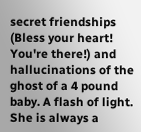secret friendships (Bless your heart! You're there!) and hallucinations of the ghost of a 4 pound baby. A flash of light. She is always a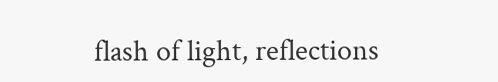flash of light, reflections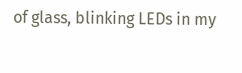of glass, blinking LEDs in my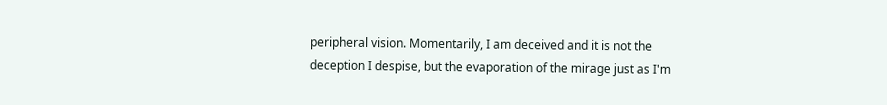peripheral vision. Momentarily, I am deceived and it is not the deception I despise, but the evaporation of the mirage just as I'm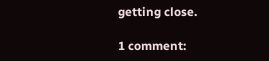getting close.

1 comment: